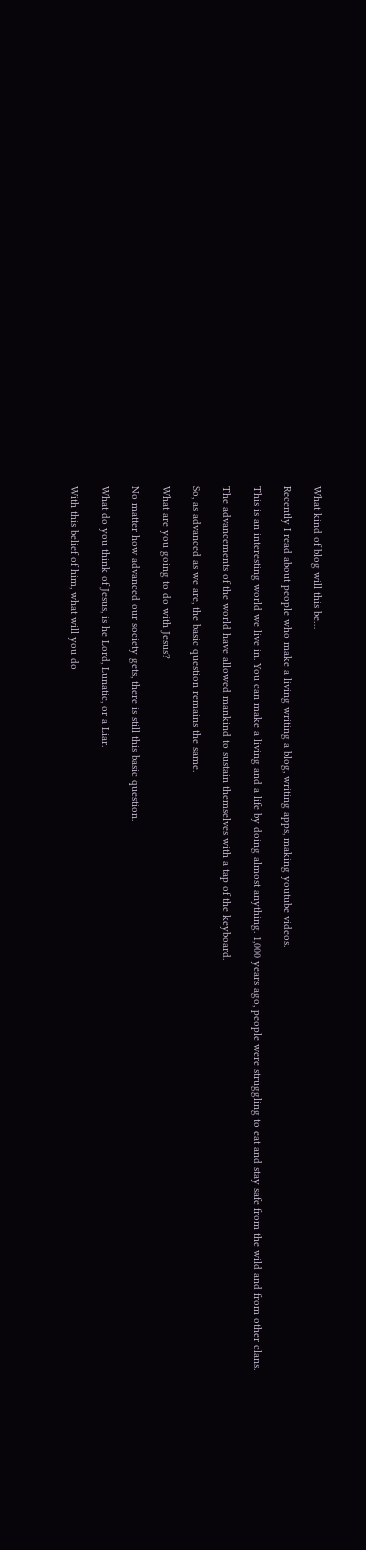What kind of blog will this be…

Recently I read about people who make a living writing a blog, writing apps, making youtube videos.

This is an interesting world we live in. You can make a living and a life by doing almost anything. 1,000 years ago, people were struggling to eat and stay safe from the wild and from other clans.

The advancements of the world have allowed mankind to sustain themselves with a tap of the keyboard.

So, as advanced as we are, the basic question remains the same.

What are you going to do with Jesus?

No matter how advanced our society gets, there is still this basic question.

What do you think of Jesus, is he Lord, Lunatic, or a Liar.

With this belief of him, what will you do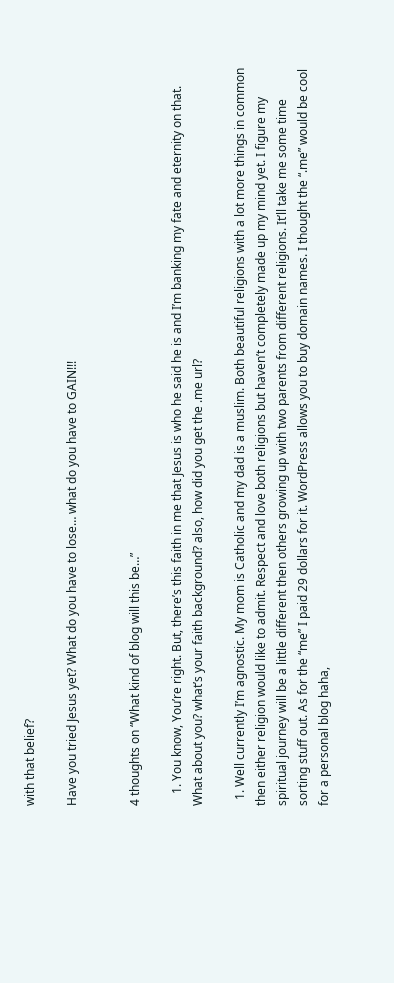with that belief?

Have you tried Jesus yet? What do you have to lose… what do you have to GAIN!!!


4 thoughts on “What kind of blog will this be…”

    1. You know, You’re right. But, there’s this faith in me that Jesus is who he said he is and I’m banking my fate and eternity on that. What about you? what’s your faith background? also, how did you get the .me url?

  1. Well currently I’m agnostic. My mom is Catholic and my dad is a muslim. Both beautiful religions with a lot more things in common then either religion would like to admit. Respect and love both religions but haven’t completely made up my mind yet. I figure my spiritual journey will be a little different then others growing up with two parents from different religions. It’ll take me some time sorting stuff out. As for the “me” I paid 29 dollars for it. WordPress allows you to buy domain names. I thought the “.me” would be cool for a personal blog haha,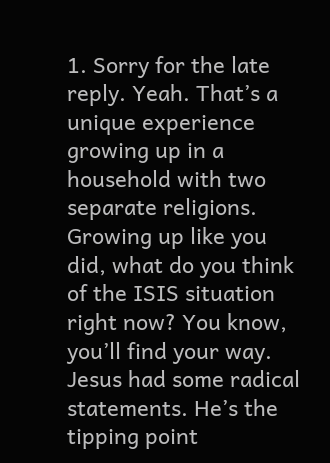1. Sorry for the late reply. Yeah. That’s a unique experience growing up in a household with two separate religions. Growing up like you did, what do you think of the ISIS situation right now? You know, you’ll find your way. Jesus had some radical statements. He’s the tipping point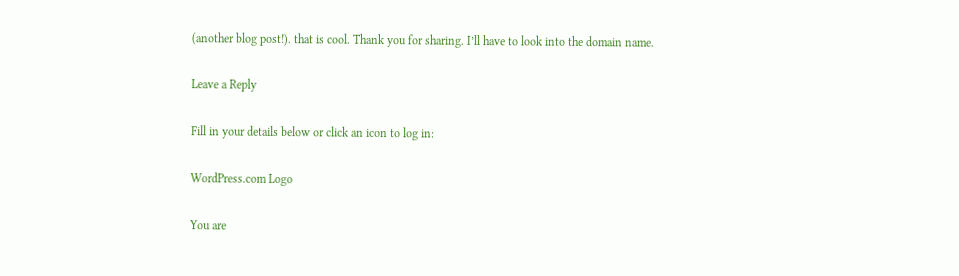(another blog post!). that is cool. Thank you for sharing. I’ll have to look into the domain name.

Leave a Reply

Fill in your details below or click an icon to log in:

WordPress.com Logo

You are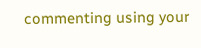commenting using your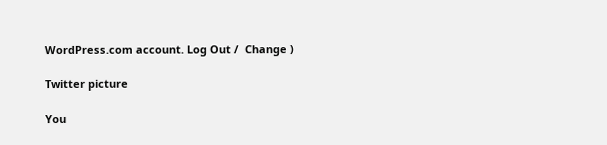WordPress.com account. Log Out /  Change )

Twitter picture

You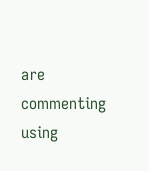are commenting using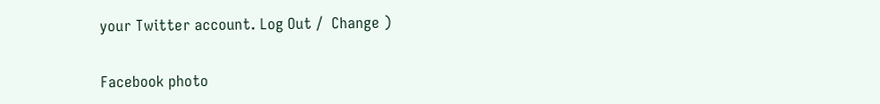your Twitter account. Log Out /  Change )

Facebook photo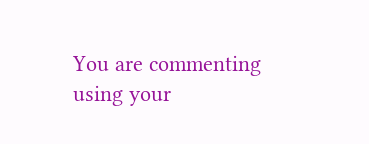You are commenting using your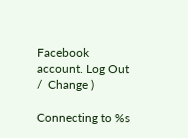Facebook account. Log Out /  Change )

Connecting to %s